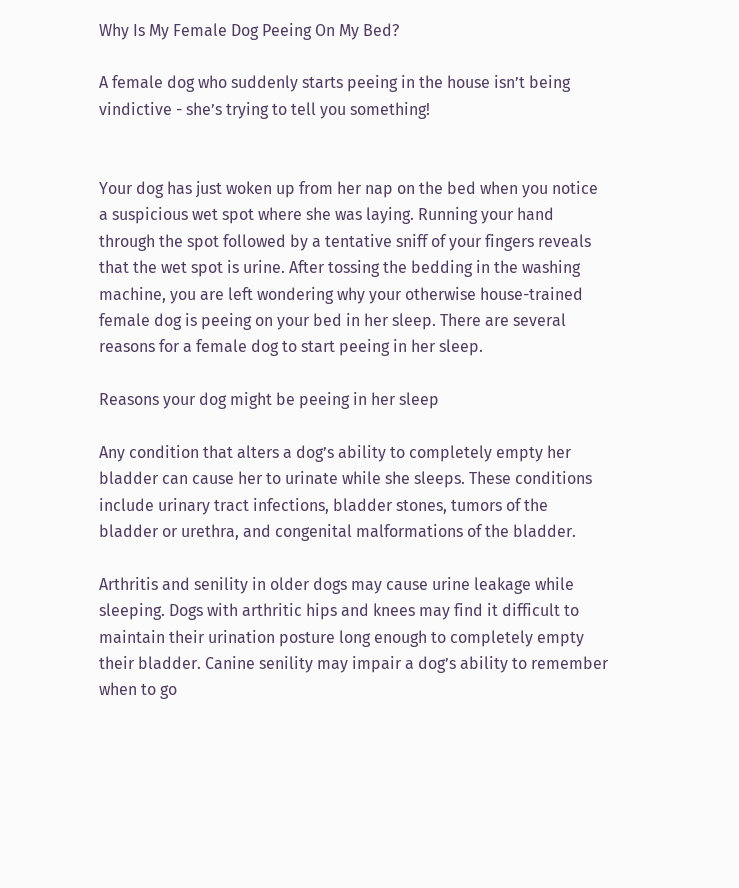Why Is My Female Dog Peeing On My Bed?

A female dog who suddenly starts peeing in the house isn’t being vindictive - she’s trying to tell you something!


Your dog has just woken up from her nap on the bed when you notice a suspicious wet spot where she was laying. Running your hand through the spot followed by a tentative sniff of your fingers reveals that the wet spot is urine. After tossing the bedding in the washing machine, you are left wondering why your otherwise house-trained female dog is peeing on your bed in her sleep. There are several reasons for a female dog to start peeing in her sleep.

Reasons your dog might be peeing in her sleep

Any condition that alters a dog’s ability to completely empty her bladder can cause her to urinate while she sleeps. These conditions include urinary tract infections, bladder stones, tumors of the bladder or urethra, and congenital malformations of the bladder.

Arthritis and senility in older dogs may cause urine leakage while sleeping. Dogs with arthritic hips and knees may find it difficult to maintain their urination posture long enough to completely empty their bladder. Canine senility may impair a dog’s ability to remember when to go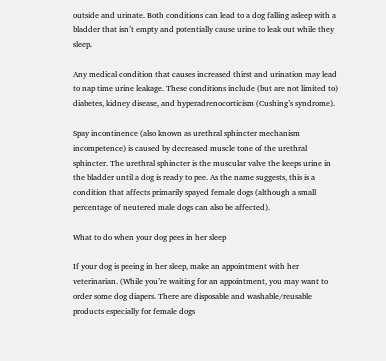outside and urinate. Both conditions can lead to a dog falling asleep with a bladder that isn’t empty and potentially cause urine to leak out while they sleep.

Any medical condition that causes increased thirst and urination may lead to nap time urine leakage. These conditions include (but are not limited to) diabetes, kidney disease, and hyperadrenocorticism (Cushing’s syndrome).

Spay incontinence (also known as urethral sphincter mechanism incompetence) is caused by decreased muscle tone of the urethral sphincter. The urethral sphincter is the muscular valve the keeps urine in the bladder until a dog is ready to pee. As the name suggests, this is a condition that affects primarily spayed female dogs (although a small percentage of neutered male dogs can also be affected).

What to do when your dog pees in her sleep

If your dog is peeing in her sleep, make an appointment with her veterinarian. (While you’re waiting for an appointment, you may want to order some dog diapers. There are disposable and washable/reusable products especially for female dogs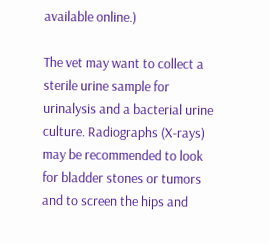available online.)

The vet may want to collect a sterile urine sample for urinalysis and a bacterial urine culture. Radiographs (X-rays) may be recommended to look for bladder stones or tumors and to screen the hips and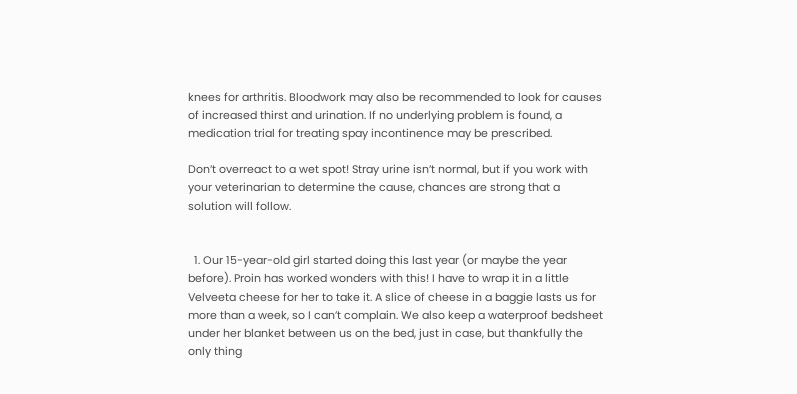knees for arthritis. Bloodwork may also be recommended to look for causes of increased thirst and urination. If no underlying problem is found, a medication trial for treating spay incontinence may be prescribed.

Don’t overreact to a wet spot! Stray urine isn’t normal, but if you work with your veterinarian to determine the cause, chances are strong that a solution will follow.


  1. Our 15-year-old girl started doing this last year (or maybe the year before). Proin has worked wonders with this! I have to wrap it in a little Velveeta cheese for her to take it. A slice of cheese in a baggie lasts us for more than a week, so I can’t complain. We also keep a waterproof bedsheet under her blanket between us on the bed, just in case, but thankfully the only thing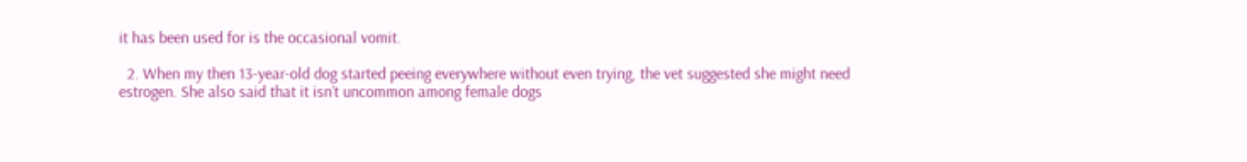it has been used for is the occasional vomit.

  2. When my then 13-year-old dog started peeing everywhere without even trying, the vet suggested she might need estrogen. She also said that it isn’t uncommon among female dogs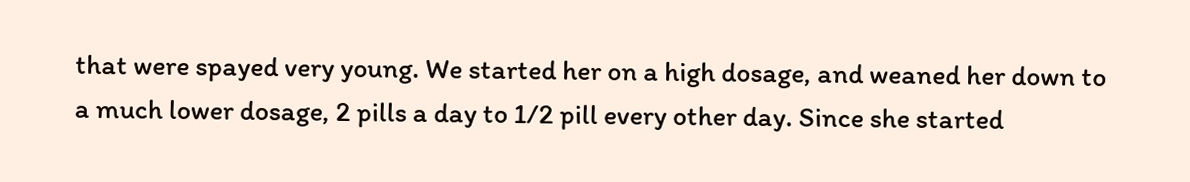that were spayed very young. We started her on a high dosage, and weaned her down to a much lower dosage, 2 pills a day to 1/2 pill every other day. Since she started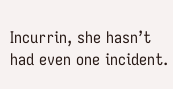Incurrin, she hasn’t had even one incident.